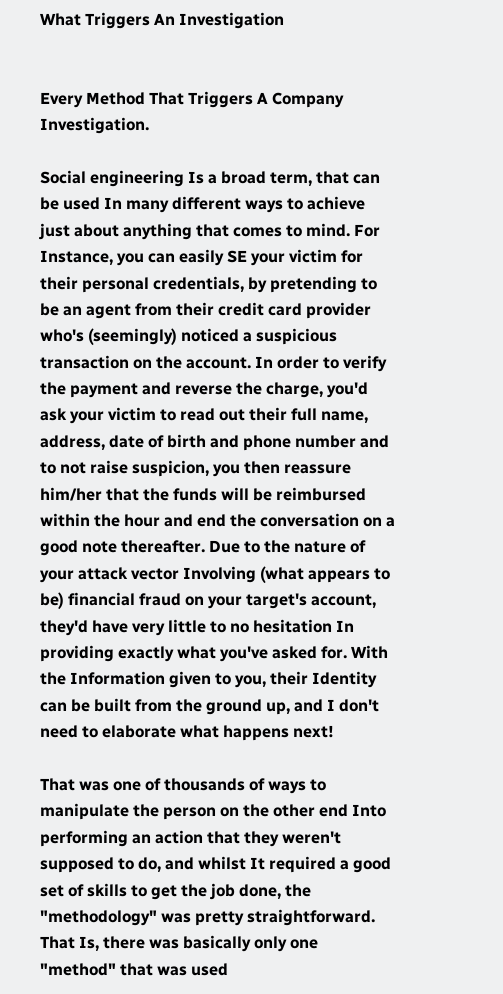What Triggers An Investigation


Every Method That Triggers A Company Investigation.

Social engineering Is a broad term, that can be used In many different ways to achieve just about anything that comes to mind. For Instance, you can easily SE your victim for their personal credentials, by pretending to be an agent from their credit card provider who's (seemingly) noticed a suspicious transaction on the account. In order to verify the payment and reverse the charge, you'd ask your victim to read out their full name, address, date of birth and phone number and to not raise suspicion, you then reassure him/her that the funds will be reimbursed within the hour and end the conversation on a good note thereafter. Due to the nature of your attack vector Involving (what appears to be) financial fraud on your target's account, they'd have very little to no hesitation In providing exactly what you've asked for. With the Information given to you, their Identity can be built from the ground up, and I don't need to elaborate what happens next!

That was one of thousands of ways to manipulate the person on the other end Into performing an action that they weren't supposed to do, and whilst It required a good set of skills to get the job done, the "methodology" was pretty straightforward. That Is, there was basically only one "method" that was used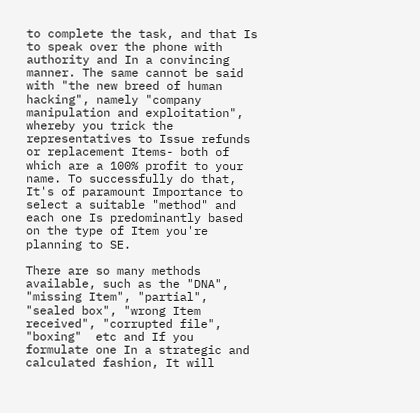to complete the task, and that Is to speak over the phone with authority and In a convincing manner. The same cannot be said with "the new breed of human hacking", namely "company manipulation and exploitation", whereby you trick the representatives to Issue refunds or replacement Items- both of which are a 100% profit to your name. To successfully do that, It's of paramount Importance to select a suitable "method" and each one Is predominantly based on the type of Item you're planning to SE.

There are so many methods available, such as the "DNA", "missing Item", "partial", "sealed box", "wrong Item received", "corrupted file", "boxing"  etc and If you formulate one In a strategic and calculated fashion, It will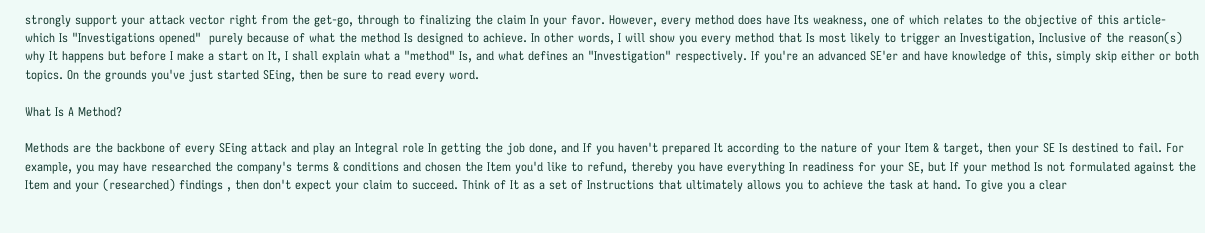strongly support your attack vector right from the get-go, through to finalizing the claim In your favor. However, every method does have Its weakness, one of which relates to the objective of this article- which Is "Investigations opened"  purely because of what the method Is designed to achieve. In other words, I will show you every method that Is most likely to trigger an Investigation, Inclusive of the reason(s) why It happens but before I make a start on It, I shall explain what a "method" Is, and what defines an "Investigation" respectively. If you're an advanced SE'er and have knowledge of this, simply skip either or both topics. On the grounds you've just started SEing, then be sure to read every word.

What Is A Method?

Methods are the backbone of every SEing attack and play an Integral role In getting the job done, and If you haven't prepared It according to the nature of your Item & target, then your SE Is destined to fail. For example, you may have researched the company's terms & conditions and chosen the Item you'd like to refund, thereby you have everything In readiness for your SE, but If your method Is not formulated against the Item and your (researched) findings , then don't expect your claim to succeed. Think of It as a set of Instructions that ultimately allows you to achieve the task at hand. To give you a clear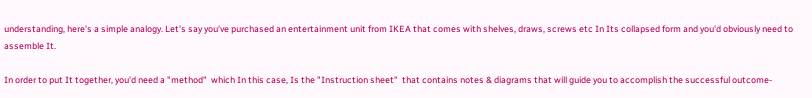understanding, here's a simple analogy. Let's say you've purchased an entertainment unit from IKEA that comes with shelves, draws, screws etc In Its collapsed form and you'd obviously need to assemble It.

In order to put It together, you'd need a "method"  which In this case, Is the "Instruction sheet"  that contains notes & diagrams that will guide you to accomplish the successful outcome-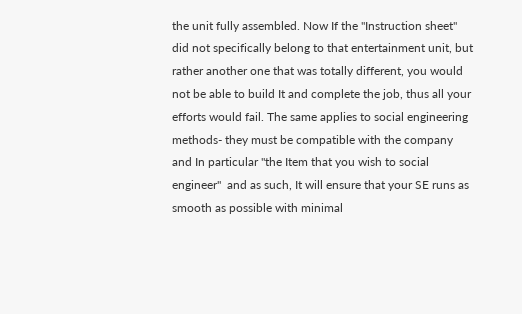the unit fully assembled. Now If the "Instruction sheet" did not specifically belong to that entertainment unit, but rather another one that was totally different, you would not be able to build It and complete the job, thus all your efforts would fail. The same applies to social engineering methods- they must be compatible with the company and In particular "the Item that you wish to social engineer"  and as such, It will ensure that your SE runs as smooth as possible with minimal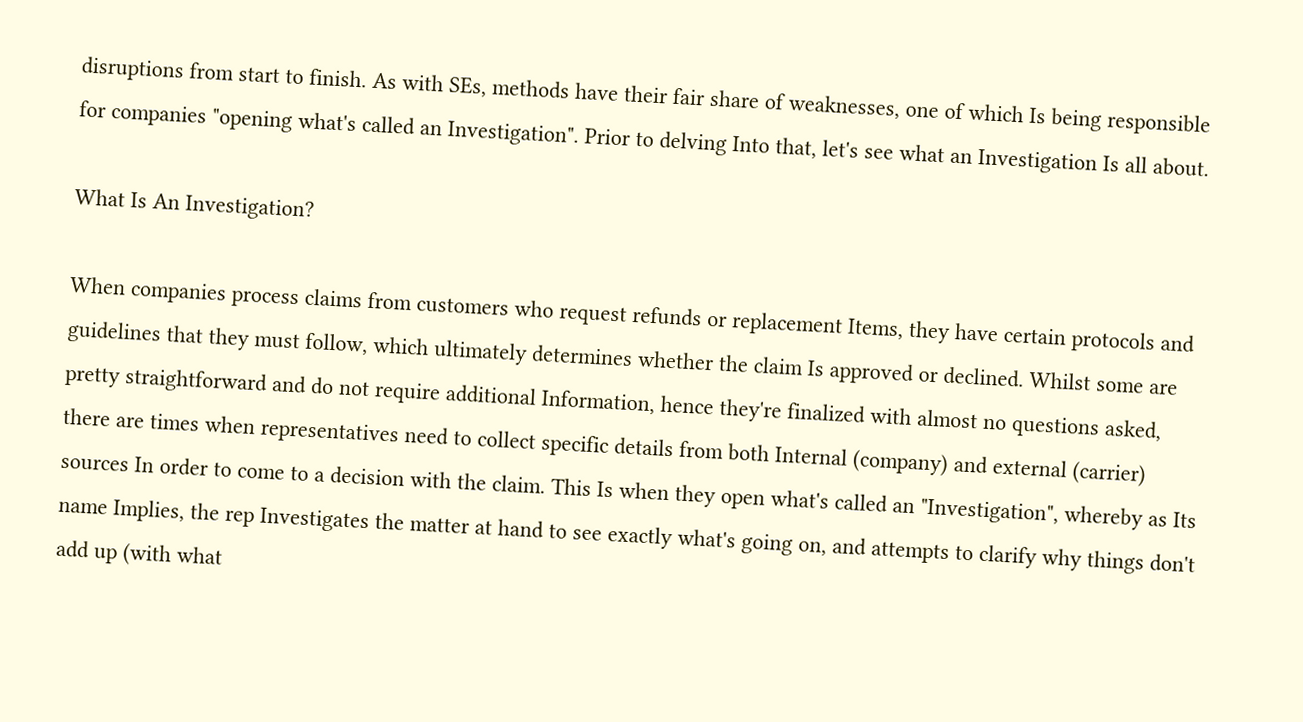disruptions from start to finish. As with SEs, methods have their fair share of weaknesses, one of which Is being responsible for companies "opening what's called an Investigation". Prior to delving Into that, let's see what an Investigation Is all about.

What Is An Investigation?

When companies process claims from customers who request refunds or replacement Items, they have certain protocols and guidelines that they must follow, which ultimately determines whether the claim Is approved or declined. Whilst some are pretty straightforward and do not require additional Information, hence they're finalized with almost no questions asked, there are times when representatives need to collect specific details from both Internal (company) and external (carrier) sources In order to come to a decision with the claim. This Is when they open what's called an "Investigation", whereby as Its name Implies, the rep Investigates the matter at hand to see exactly what's going on, and attempts to clarify why things don't add up (with what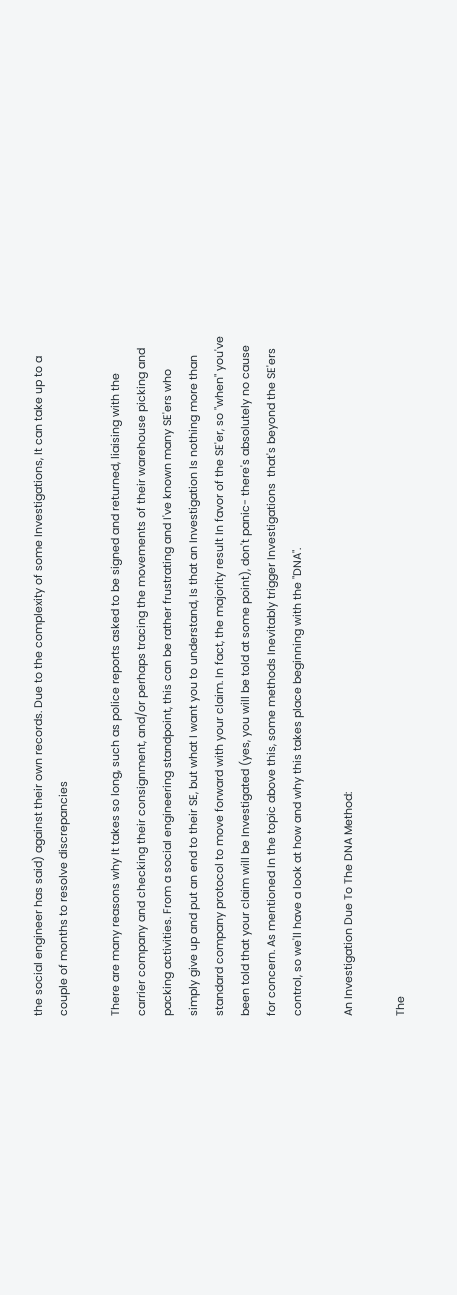the social engineer has said) against their own records. Due to the complexity of some Investigations, It can take up to a couple of months to resolve discrepancies

There are many reasons why It takes so long, such as police reports asked to be signed and returned, liaising with the carrier company and checking their consignment, and/or perhaps tracing the movements of their warehouse picking and packing activities. From a social engineering standpoint, this can be rather frustrating and I've known many SE'ers who simply give up and put an end to their SE, but what I want you to understand, Is that an Investigation Is nothing more than standard company protocol to move forward with your claim. In fact, the majority result In favor of the SE'er, so "when" you've been told that your claim will be Investigated (yes, you will be told at some point), don't panic- there's absolutely no cause for concern. As mentioned In the topic above this, some methods Inevitably trigger Investigations  that's beyond the SE'ers control, so we'll have a look at how and why this takes place beginning with the "DNA".

An Investigation Due To The DNA Method:

The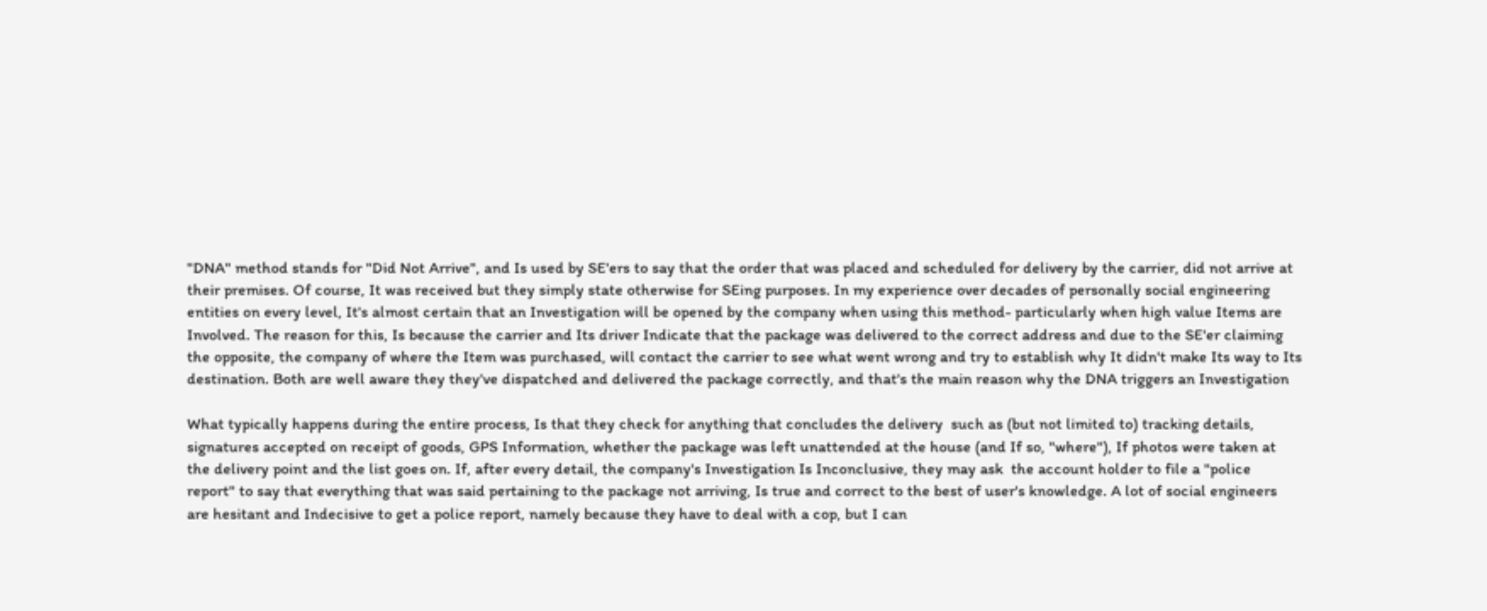"DNA" method stands for "Did Not Arrive", and Is used by SE'ers to say that the order that was placed and scheduled for delivery by the carrier, did not arrive at their premises. Of course, It was received but they simply state otherwise for SEing purposes. In my experience over decades of personally social engineering entities on every level, It's almost certain that an Investigation will be opened by the company when using this method- particularly when high value Items are Involved. The reason for this, Is because the carrier and Its driver Indicate that the package was delivered to the correct address and due to the SE'er claiming the opposite, the company of where the Item was purchased, will contact the carrier to see what went wrong and try to establish why It didn't make Its way to Its destination. Both are well aware they they've dispatched and delivered the package correctly, and that's the main reason why the DNA triggers an Investigation

What typically happens during the entire process, Is that they check for anything that concludes the delivery  such as (but not limited to) tracking details, signatures accepted on receipt of goods, GPS Information, whether the package was left unattended at the house (and If so, "where"), If photos were taken at the delivery point and the list goes on. If, after every detail, the company's Investigation Is Inconclusive, they may ask  the account holder to file a "police report" to say that everything that was said pertaining to the package not arriving, Is true and correct to the best of user's knowledge. A lot of social engineers are hesitant and Indecisive to get a police report, namely because they have to deal with a cop, but I can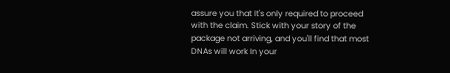assure you that It's only required to proceed with the claim. Stick with your story of the package not arriving, and you'll find that most DNAs will work In your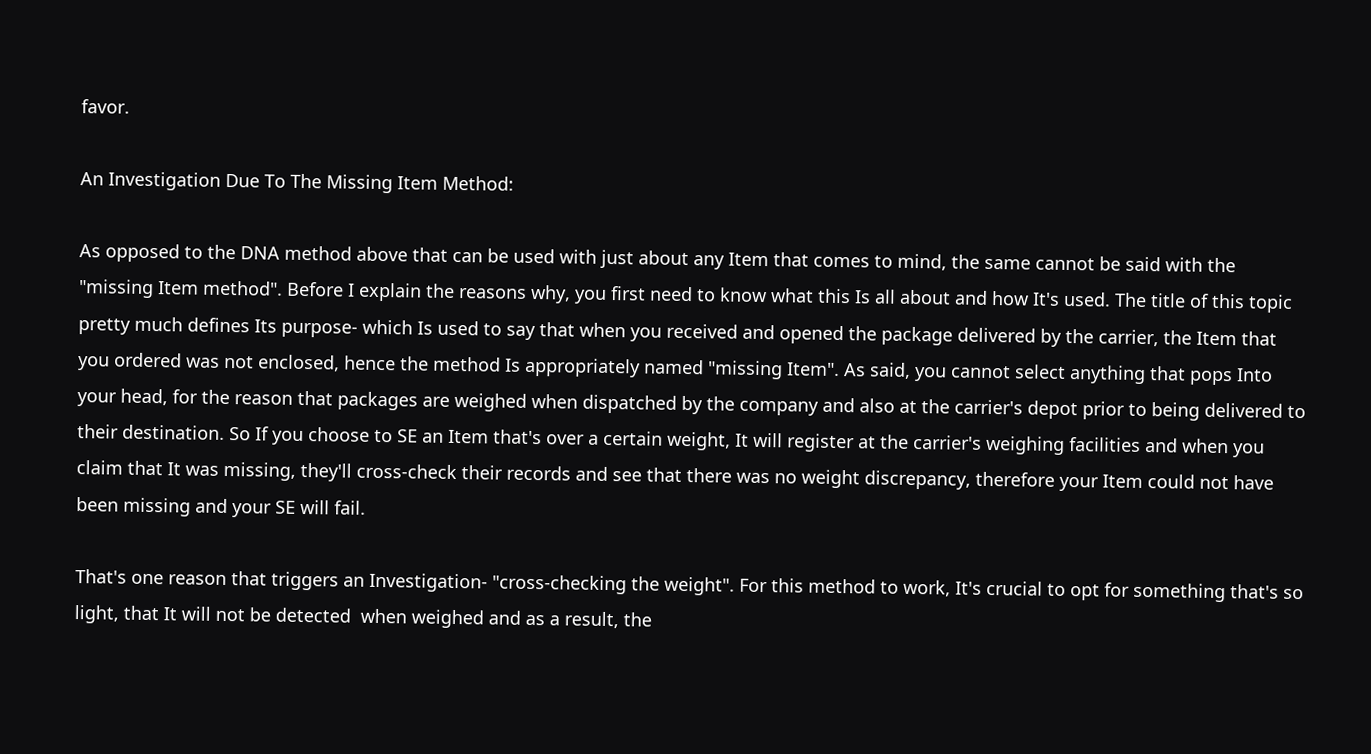favor.

An Investigation Due To The Missing Item Method:

As opposed to the DNA method above that can be used with just about any Item that comes to mind, the same cannot be said with the "missing Item method". Before I explain the reasons why, you first need to know what this Is all about and how It's used. The title of this topic pretty much defines Its purpose- which Is used to say that when you received and opened the package delivered by the carrier, the Item that you ordered was not enclosed, hence the method Is appropriately named "missing Item". As said, you cannot select anything that pops Into your head, for the reason that packages are weighed when dispatched by the company and also at the carrier's depot prior to being delivered to their destination. So If you choose to SE an Item that's over a certain weight, It will register at the carrier's weighing facilities and when you claim that It was missing, they'll cross-check their records and see that there was no weight discrepancy, therefore your Item could not have been missing and your SE will fail.

That's one reason that triggers an Investigation- "cross-checking the weight". For this method to work, It's crucial to opt for something that's so light, that It will not be detected  when weighed and as a result, the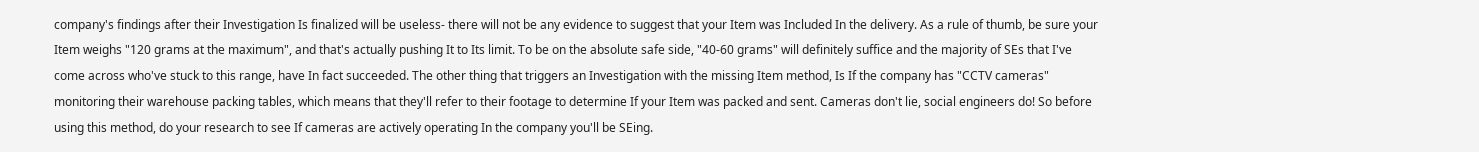company's findings after their Investigation Is finalized will be useless- there will not be any evidence to suggest that your Item was Included In the delivery. As a rule of thumb, be sure your Item weighs "120 grams at the maximum", and that's actually pushing It to Its limit. To be on the absolute safe side, "40-60 grams" will definitely suffice and the majority of SEs that I've come across who've stuck to this range, have In fact succeeded. The other thing that triggers an Investigation with the missing Item method, Is If the company has "CCTV cameras" monitoring their warehouse packing tables, which means that they'll refer to their footage to determine If your Item was packed and sent. Cameras don't lie, social engineers do! So before using this method, do your research to see If cameras are actively operating In the company you'll be SEing.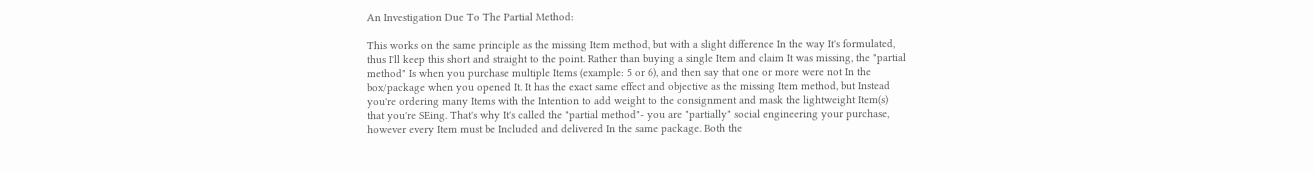An Investigation Due To The Partial Method:

This works on the same principle as the missing Item method, but with a slight difference In the way It's formulated, thus I'll keep this short and straight to the point. Rather than buying a single Item and claim It was missing, the "partial method" Is when you purchase multiple Items (example: 5 or 6), and then say that one or more were not In the box/package when you opened It. It has the exact same effect and objective as the missing Item method, but Instead you're ordering many Items with the Intention to add weight to the consignment and mask the lightweight Item(s) that you're SEing. That's why It's called the "partial method"- you are "partially" social engineering your purchase, however every Item must be Included and delivered In the same package. Both the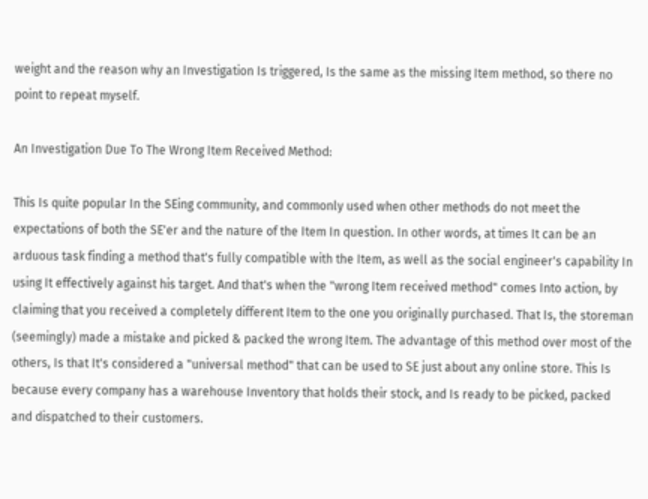weight and the reason why an Investigation Is triggered, Is the same as the missing Item method, so there no point to repeat myself.

An Investigation Due To The Wrong Item Received Method:

This Is quite popular In the SEing community, and commonly used when other methods do not meet the expectations of both the SE'er and the nature of the Item In question. In other words, at times It can be an arduous task finding a method that's fully compatible with the Item, as well as the social engineer's capability In using It effectively against his target. And that's when the "wrong Item received method" comes Into action, by claiming that you received a completely different Item to the one you originally purchased. That Is, the storeman (seemingly) made a mistake and picked & packed the wrong Item. The advantage of this method over most of the others, Is that It's considered a "universal method" that can be used to SE just about any online store. This Is because every company has a warehouse Inventory that holds their stock, and Is ready to be picked, packed and dispatched to their customers.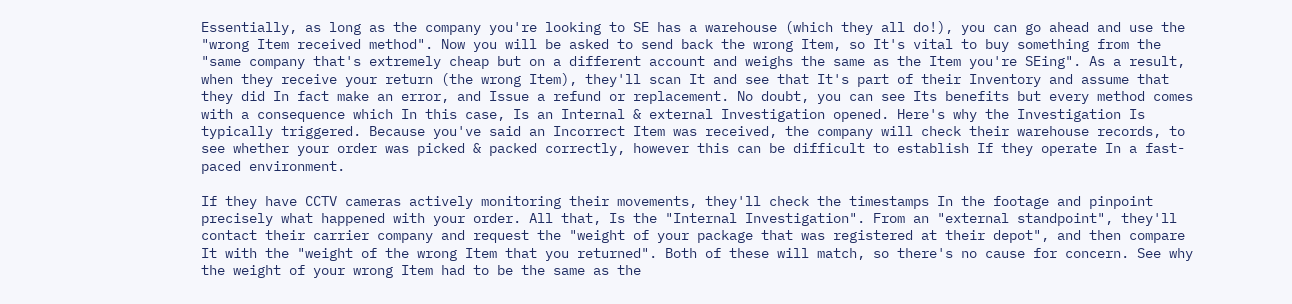Essentially, as long as the company you're looking to SE has a warehouse (which they all do!), you can go ahead and use the "wrong Item received method". Now you will be asked to send back the wrong Item, so It's vital to buy something from the "same company that's extremely cheap but on a different account and weighs the same as the Item you're SEing". As a result, when they receive your return (the wrong Item), they'll scan It and see that It's part of their Inventory and assume that they did In fact make an error, and Issue a refund or replacement. No doubt, you can see Its benefits but every method comes with a consequence which In this case, Is an Internal & external Investigation opened. Here's why the Investigation Is typically triggered. Because you've said an Incorrect Item was received, the company will check their warehouse records, to see whether your order was picked & packed correctly, however this can be difficult to establish If they operate In a fast-paced environment.

If they have CCTV cameras actively monitoring their movements, they'll check the timestamps In the footage and pinpoint precisely what happened with your order. All that, Is the "Internal Investigation". From an "external standpoint", they'll contact their carrier company and request the "weight of your package that was registered at their depot", and then compare It with the "weight of the wrong Item that you returned". Both of these will match, so there's no cause for concern. See why the weight of your wrong Item had to be the same as the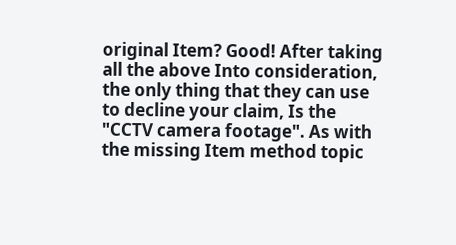original Item? Good! After taking all the above Into consideration, the only thing that they can use to decline your claim, Is the "CCTV camera footage". As with the missing Item method topic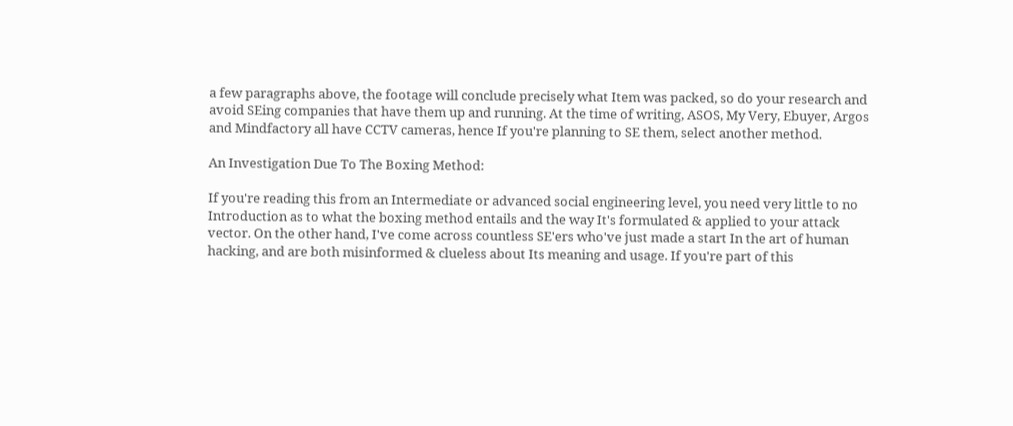a few paragraphs above, the footage will conclude precisely what Item was packed, so do your research and avoid SEing companies that have them up and running. At the time of writing, ASOS, My Very, Ebuyer, Argos and Mindfactory all have CCTV cameras, hence If you're planning to SE them, select another method.

An Investigation Due To The Boxing Method:

If you're reading this from an Intermediate or advanced social engineering level, you need very little to no Introduction as to what the boxing method entails and the way It's formulated & applied to your attack vector. On the other hand, I've come across countless SE'ers who've just made a start In the art of human hacking, and are both misinformed & clueless about Its meaning and usage. If you're part of this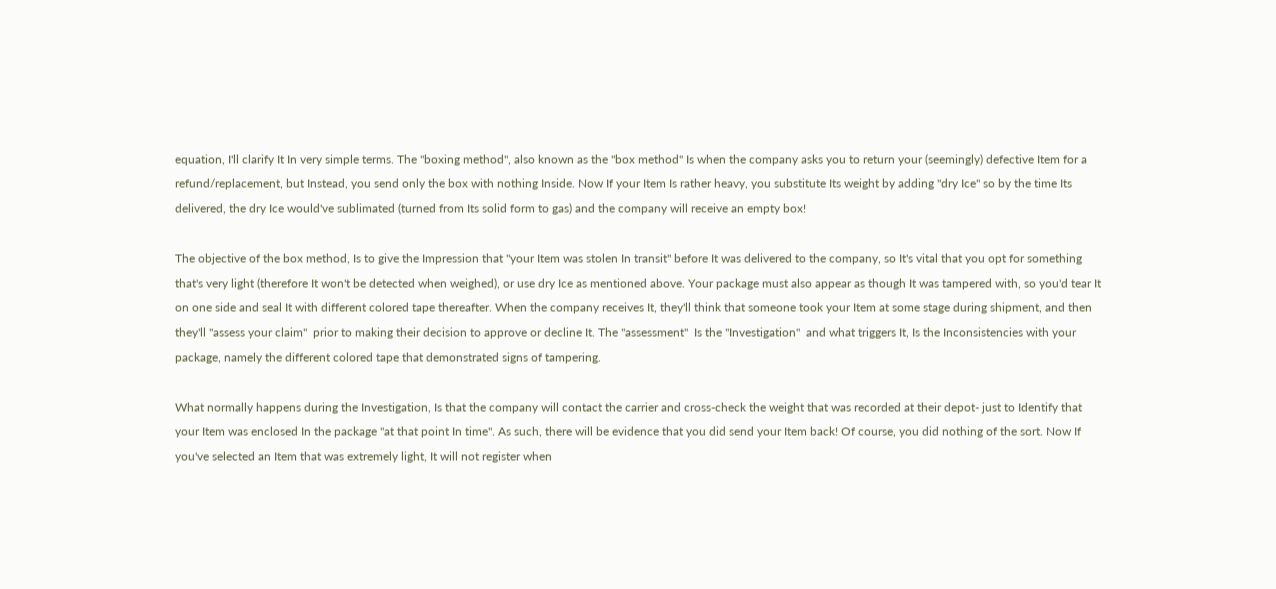equation, I'll clarify It In very simple terms. The "boxing method", also known as the "box method" Is when the company asks you to return your (seemingly) defective Item for a refund/replacement, but Instead, you send only the box with nothing Inside. Now If your Item Is rather heavy, you substitute Its weight by adding "dry Ice" so by the time Its delivered, the dry Ice would've sublimated (turned from Its solid form to gas) and the company will receive an empty box!

The objective of the box method, Is to give the Impression that "your Item was stolen In transit" before It was delivered to the company, so It's vital that you opt for something that's very light (therefore It won't be detected when weighed), or use dry Ice as mentioned above. Your package must also appear as though It was tampered with, so you'd tear It on one side and seal It with different colored tape thereafter. When the company receives It, they'll think that someone took your Item at some stage during shipment, and then they'll "assess your claim"  prior to making their decision to approve or decline It. The "assessment"  Is the "Investigation"  and what triggers It, Is the Inconsistencies with your package, namely the different colored tape that demonstrated signs of tampering.

What normally happens during the Investigation, Is that the company will contact the carrier and cross-check the weight that was recorded at their depot- just to Identify that your Item was enclosed In the package "at that point In time". As such, there will be evidence that you did send your Item back! Of course, you did nothing of the sort. Now If you've selected an Item that was extremely light, It will not register when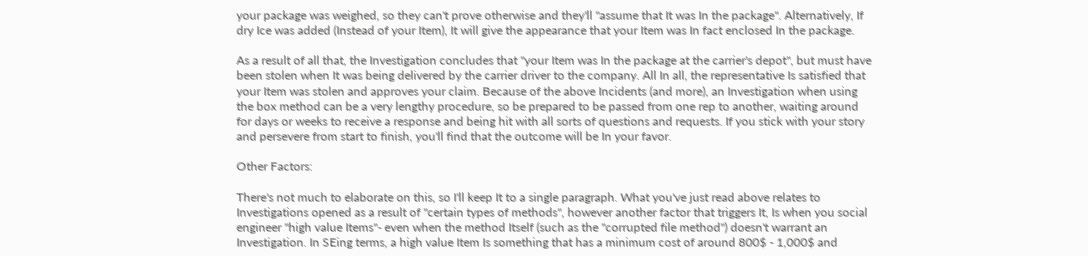your package was weighed, so they can't prove otherwise and they'll "assume that It was In the package". Alternatively, If dry Ice was added (Instead of your Item), It will give the appearance that your Item was In fact enclosed In the package.

As a result of all that, the Investigation concludes that "your Item was In the package at the carrier's depot", but must have been stolen when It was being delivered by the carrier driver to the company. All In all, the representative Is satisfied that your Item was stolen and approves your claim. Because of the above Incidents (and more), an Investigation when using the box method can be a very lengthy procedure, so be prepared to be passed from one rep to another, waiting around for days or weeks to receive a response and being hit with all sorts of questions and requests. If you stick with your story and persevere from start to finish, you'll find that the outcome will be In your favor.

Other Factors:

There's not much to elaborate on this, so I'll keep It to a single paragraph. What you've just read above relates to Investigations opened as a result of "certain types of methods", however another factor that triggers It, Is when you social engineer "high value Items"- even when the method Itself (such as the "corrupted file method") doesn't warrant an Investigation. In SEing terms, a high value Item Is something that has a minimum cost of around 800$ - 1,000$ and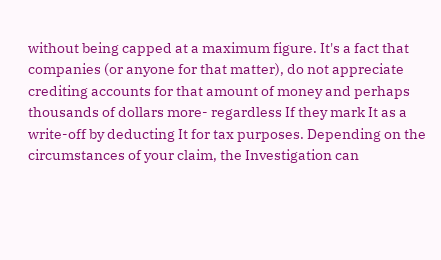without being capped at a maximum figure. It's a fact that companies (or anyone for that matter), do not appreciate crediting accounts for that amount of money and perhaps thousands of dollars more- regardless If they mark It as a write-off by deducting It for tax purposes. Depending on the circumstances of your claim, the Investigation can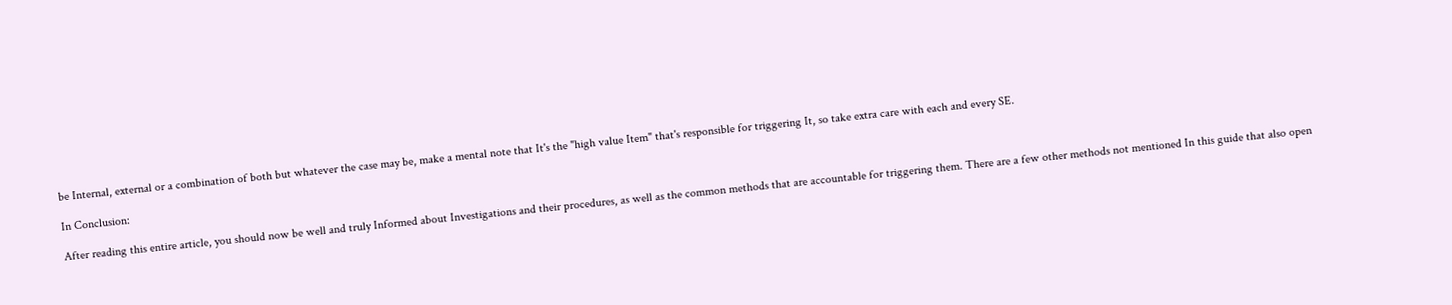be Internal, external or a combination of both but whatever the case may be, make a mental note that It's the "high value Item" that's responsible for triggering It, so take extra care with each and every SE.

In Conclusion:

After reading this entire article, you should now be well and truly Informed about Investigations and their procedures, as well as the common methods that are accountable for triggering them. There are a few other methods not mentioned In this guide that also open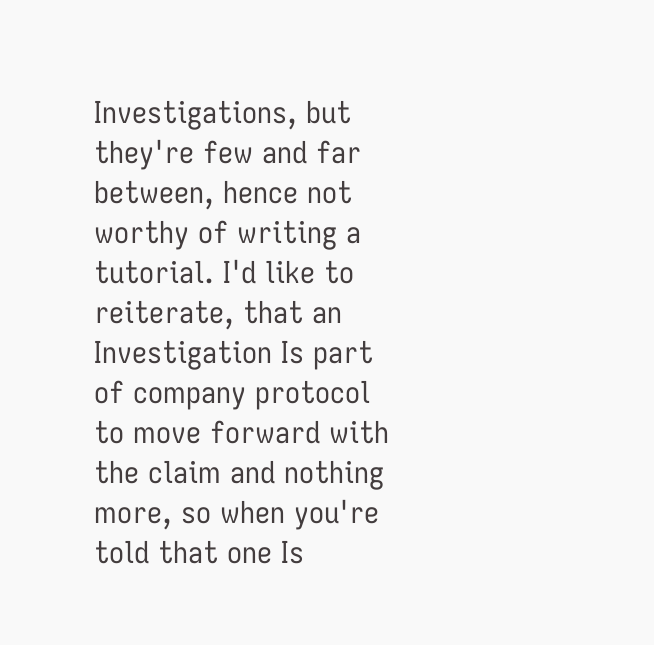Investigations, but they're few and far between, hence not worthy of writing a tutorial. I'd like to reiterate, that an Investigation Is part of company protocol to move forward with the claim and nothing more, so when you're told that one Is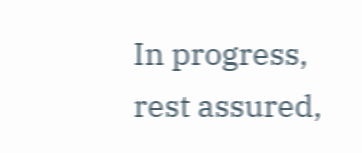In progress, rest assured,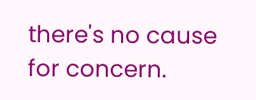there's no cause for concern.